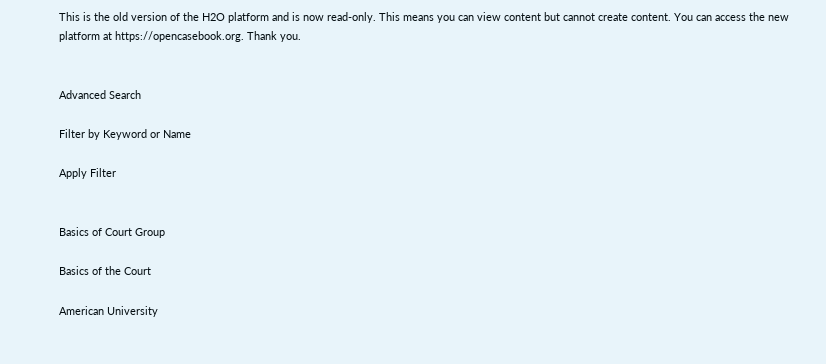This is the old version of the H2O platform and is now read-only. This means you can view content but cannot create content. You can access the new platform at https://opencasebook.org. Thank you.


Advanced Search

Filter by Keyword or Name

Apply Filter


Basics of Court Group

Basics of the Court

American University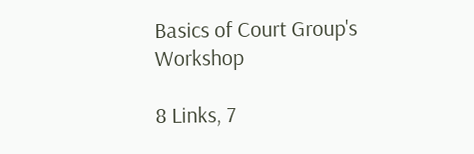Basics of Court Group's Workshop

8 Links, 7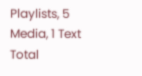Playlists, 5 Media, 1 Text Total